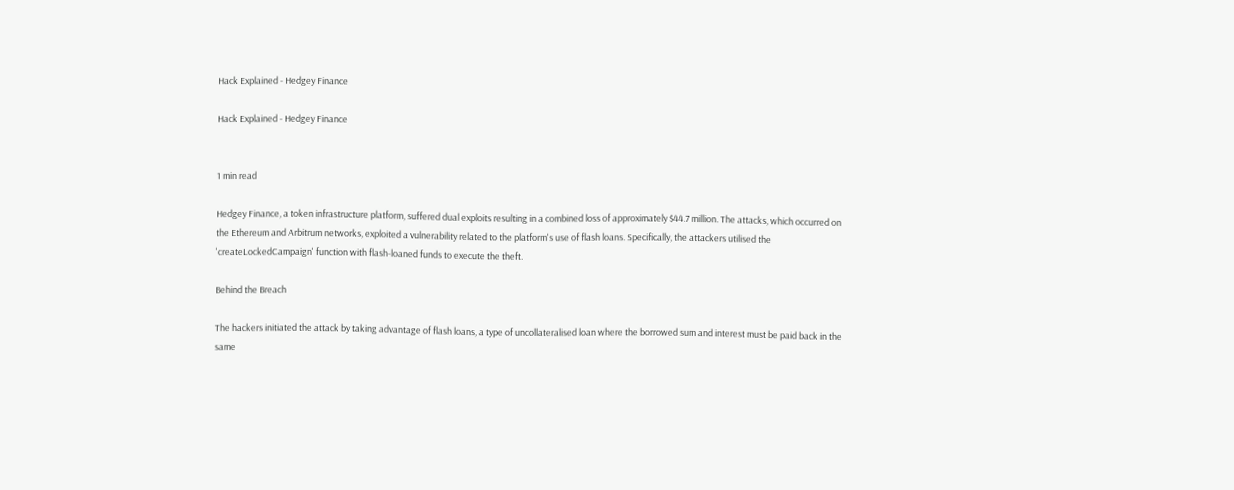Hack Explained - Hedgey Finance

Hack Explained - Hedgey Finance


1 min read

Hedgey Finance, a token infrastructure platform, suffered dual exploits resulting in a combined loss of approximately $44.7 million. The attacks, which occurred on the Ethereum and Arbitrum networks, exploited a vulnerability related to the platform's use of flash loans. Specifically, the attackers utilised the 'createLockedCampaign' function with flash-loaned funds to execute the theft.

Behind the Breach

The hackers initiated the attack by taking advantage of flash loans, a type of uncollateralised loan where the borrowed sum and interest must be paid back in the same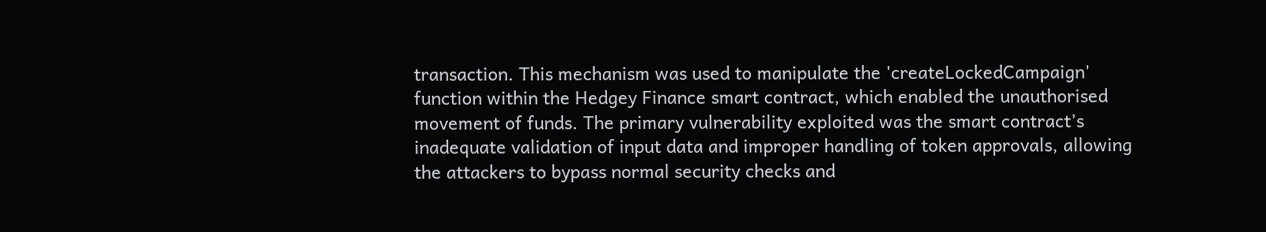transaction. This mechanism was used to manipulate the 'createLockedCampaign' function within the Hedgey Finance smart contract, which enabled the unauthorised movement of funds. The primary vulnerability exploited was the smart contract’s inadequate validation of input data and improper handling of token approvals, allowing the attackers to bypass normal security checks and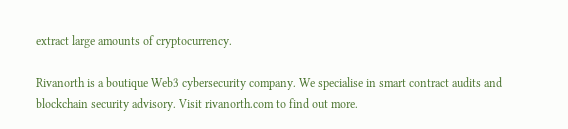extract large amounts of cryptocurrency.

Rivanorth is a boutique Web3 cybersecurity company. We specialise in smart contract audits and blockchain security advisory. Visit rivanorth.com to find out more.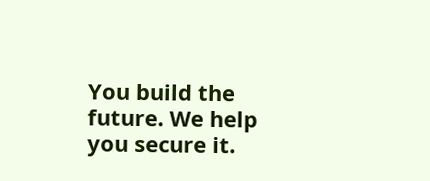You build the future. We help you secure it.